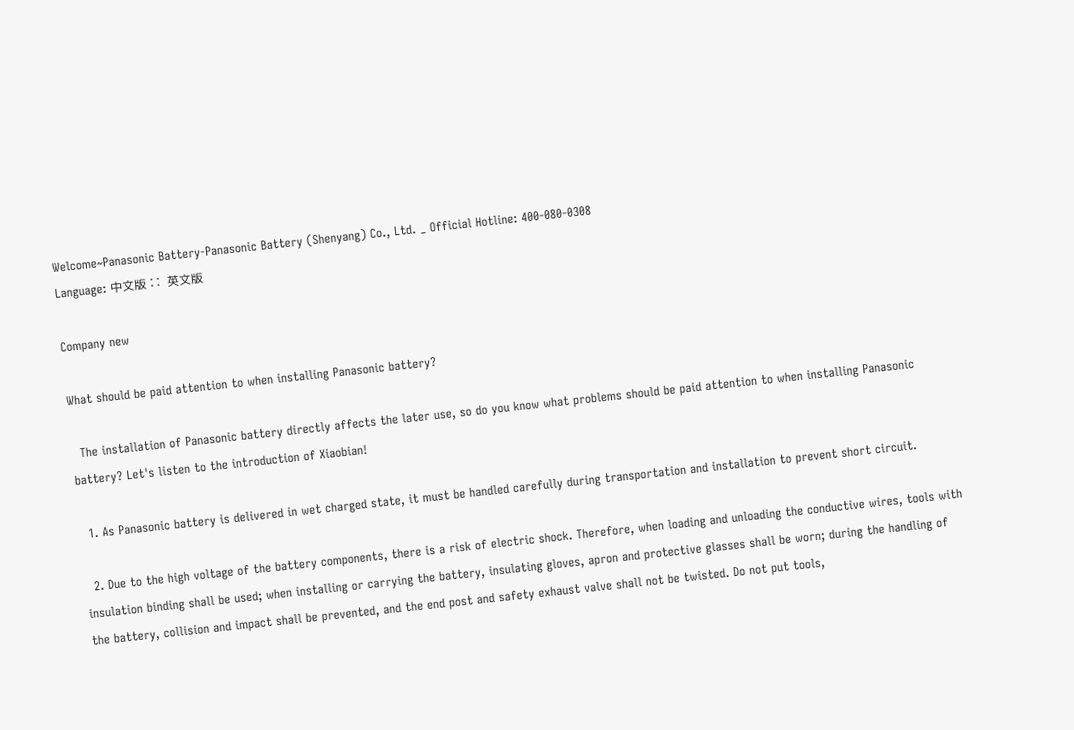Welcome~Panasonic Battery-Panasonic Battery (Shenyang) Co., Ltd. _ Official Hotline: 400-080-0308
Language: 中文版 ∷  英文版

Company new

What should be paid attention to when installing Panasonic battery?

  The installation of Panasonic battery directly affects the later use, so do you know what problems should be paid attention to when installing Panasonic battery? Let's listen to the introduction of Xiaobian!

  1. As Panasonic battery is delivered in wet charged state, it must be handled carefully during transportation and installation to prevent short circuit.

  2. Due to the high voltage of the battery components, there is a risk of electric shock. Therefore, when loading and unloading the conductive wires, tools with insulation binding shall be used; when installing or carrying the battery, insulating gloves, apron and protective glasses shall be worn; during the handling of the battery, collision and impact shall be prevented, and the end post and safety exhaust valve shall not be twisted. Do not put tools,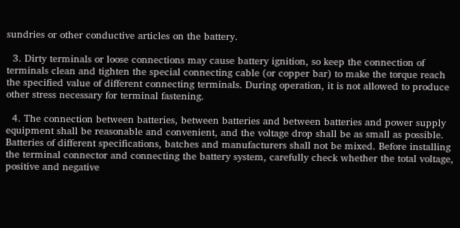sundries or other conductive articles on the battery.

  3. Dirty terminals or loose connections may cause battery ignition, so keep the connection of terminals clean and tighten the special connecting cable (or copper bar) to make the torque reach the specified value of different connecting terminals. During operation, it is not allowed to produce other stress necessary for terminal fastening.

  4. The connection between batteries, between batteries and between batteries and power supply equipment shall be reasonable and convenient, and the voltage drop shall be as small as possible. Batteries of different specifications, batches and manufacturers shall not be mixed. Before installing the terminal connector and connecting the battery system, carefully check whether the total voltage, positive and negative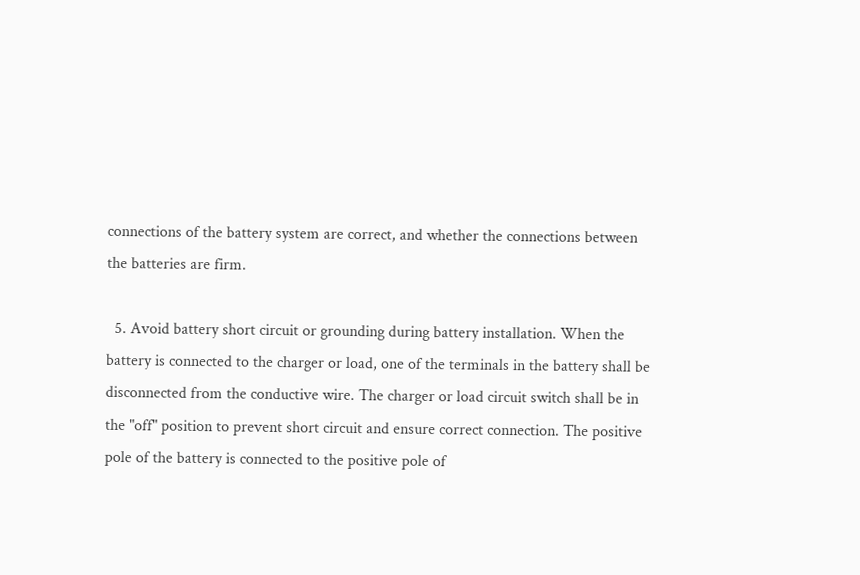connections of the battery system are correct, and whether the connections between the batteries are firm.

  5. Avoid battery short circuit or grounding during battery installation. When the battery is connected to the charger or load, one of the terminals in the battery shall be disconnected from the conductive wire. The charger or load circuit switch shall be in the "off" position to prevent short circuit and ensure correct connection. The positive pole of the battery is connected to the positive pole of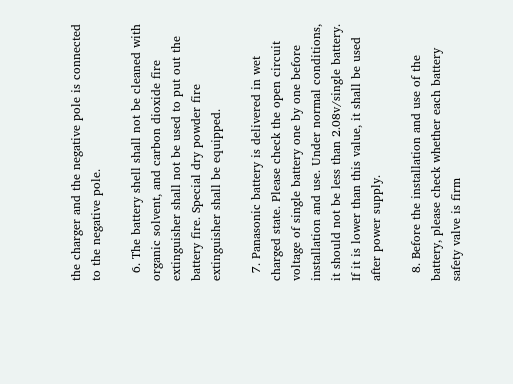the charger and the negative pole is connected to the negative pole.

  6. The battery shell shall not be cleaned with organic solvent, and carbon dioxide fire extinguisher shall not be used to put out the battery fire. Special dry powder fire extinguisher shall be equipped.

  7. Panasonic battery is delivered in wet charged state. Please check the open circuit voltage of single battery one by one before installation and use. Under normal conditions, it should not be less than 2.08v/single battery. If it is lower than this value, it shall be used after power supply.

  8. Before the installation and use of the battery, please check whether each battery safety valve is firm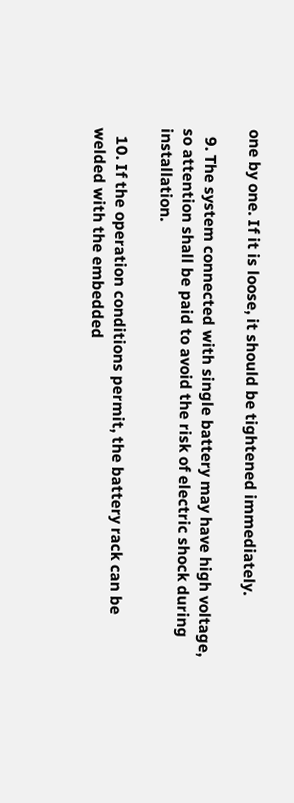one by one. If it is loose, it should be tightened immediately.

  9. The system connected with single battery may have high voltage, so attention shall be paid to avoid the risk of electric shock during installation.

  10. If the operation conditions permit, the battery rack can be welded with the embedded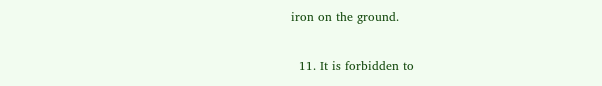iron on the ground.

  11. It is forbidden to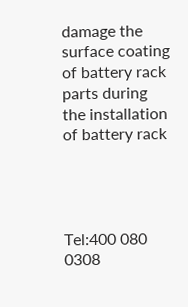damage the surface coating of battery rack parts during the installation of battery rack




Tel:400 080 0308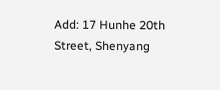Add: 17 Hunhe 20th Street, Shenyang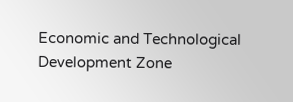Economic and Technological Development Zone